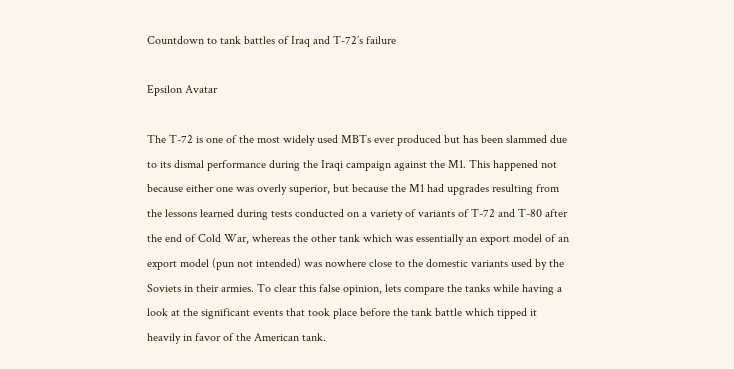Countdown to tank battles of Iraq and T-72’s failure

Epsilon Avatar

The T-72 is one of the most widely used MBTs ever produced but has been slammed due to its dismal performance during the Iraqi campaign against the M1. This happened not because either one was overly superior, but because the M1 had upgrades resulting from the lessons learned during tests conducted on a variety of variants of T-72 and T-80 after the end of Cold War, whereas the other tank which was essentially an export model of an export model (pun not intended) was nowhere close to the domestic variants used by the Soviets in their armies. To clear this false opinion, lets compare the tanks while having a look at the significant events that took place before the tank battle which tipped it heavily in favor of the American tank.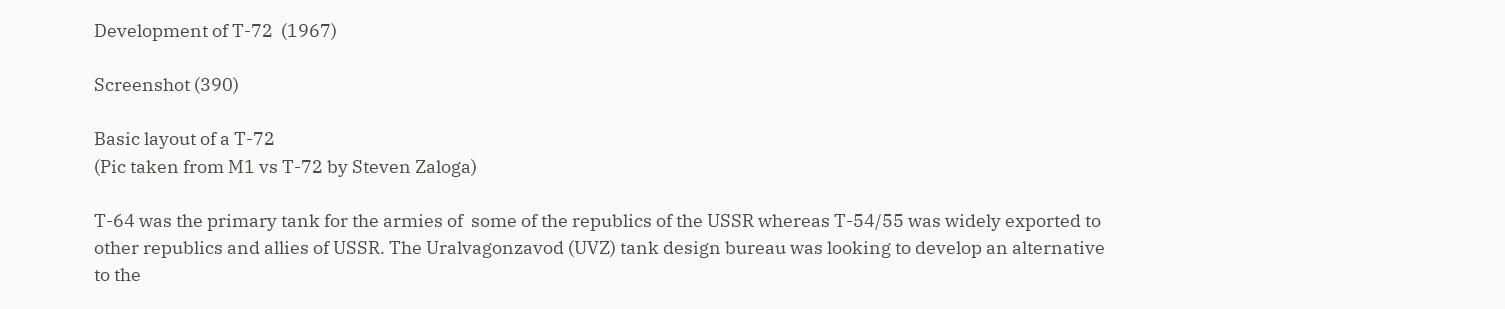Development of T-72  (1967)

Screenshot (390)

Basic layout of a T-72
(Pic taken from M1 vs T-72 by Steven Zaloga)

T-64 was the primary tank for the armies of  some of the republics of the USSR whereas T-54/55 was widely exported to other republics and allies of USSR. The Uralvagonzavod (UVZ) tank design bureau was looking to develop an alternative to the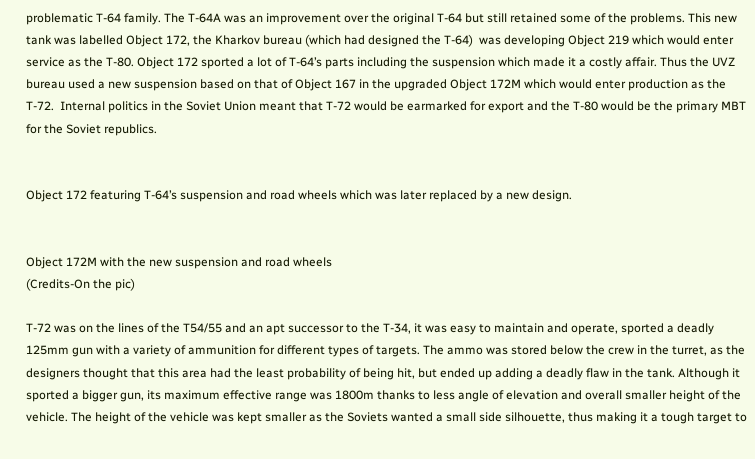problematic T-64 family. The T-64A was an improvement over the original T-64 but still retained some of the problems. This new tank was labelled Object 172, the Kharkov bureau (which had designed the T-64)  was developing Object 219 which would enter service as the T-80. Object 172 sported a lot of T-64’s parts including the suspension which made it a costly affair. Thus the UVZ bureau used a new suspension based on that of Object 167 in the upgraded Object 172M which would enter production as the T-72.  Internal politics in the Soviet Union meant that T-72 would be earmarked for export and the T-80 would be the primary MBT for the Soviet republics.


Object 172 featuring T-64’s suspension and road wheels which was later replaced by a new design.


Object 172M with the new suspension and road wheels
(Credits-On the pic)

T-72 was on the lines of the T54/55 and an apt successor to the T-34, it was easy to maintain and operate, sported a deadly 125mm gun with a variety of ammunition for different types of targets. The ammo was stored below the crew in the turret, as the designers thought that this area had the least probability of being hit, but ended up adding a deadly flaw in the tank. Although it sported a bigger gun, its maximum effective range was 1800m thanks to less angle of elevation and overall smaller height of the vehicle. The height of the vehicle was kept smaller as the Soviets wanted a small side silhouette, thus making it a tough target to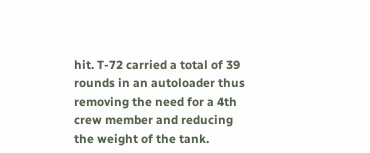hit. T-72 carried a total of 39 rounds in an autoloader thus removing the need for a 4th crew member and reducing the weight of the tank.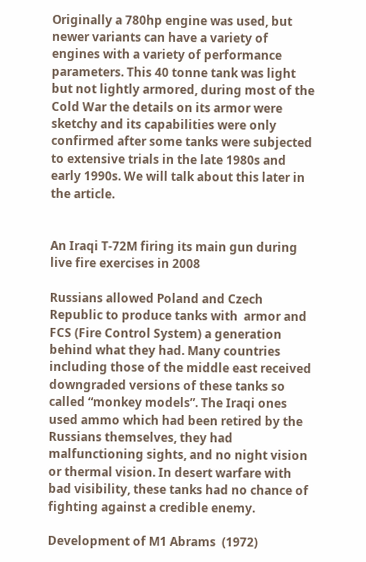Originally a 780hp engine was used, but newer variants can have a variety of engines with a variety of performance parameters. This 40 tonne tank was light but not lightly armored, during most of the Cold War the details on its armor were sketchy and its capabilities were only confirmed after some tanks were subjected to extensive trials in the late 1980s and early 1990s. We will talk about this later in the article.


An Iraqi T-72M firing its main gun during live fire exercises in 2008

Russians allowed Poland and Czech Republic to produce tanks with  armor and FCS (Fire Control System) a generation behind what they had. Many countries including those of the middle east received downgraded versions of these tanks so called “monkey models”. The Iraqi ones used ammo which had been retired by the Russians themselves, they had malfunctioning sights, and no night vision or thermal vision. In desert warfare with bad visibility, these tanks had no chance of fighting against a credible enemy.

Development of M1 Abrams  (1972)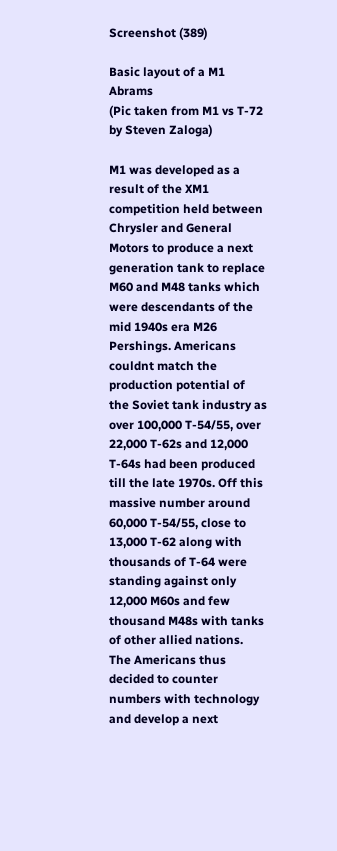Screenshot (389)

Basic layout of a M1 Abrams
(Pic taken from M1 vs T-72 by Steven Zaloga)

M1 was developed as a result of the XM1 competition held between Chrysler and General Motors to produce a next generation tank to replace M60 and M48 tanks which were descendants of the mid 1940s era M26 Pershings. Americans couldnt match the production potential of the Soviet tank industry as over 100,000 T-54/55, over 22,000 T-62s and 12,000 T-64s had been produced till the late 1970s. Off this massive number around 60,000 T-54/55, close to 13,000 T-62 along with thousands of T-64 were standing against only 12,000 M60s and few thousand M48s with tanks of other allied nations. The Americans thus decided to counter numbers with technology and develop a next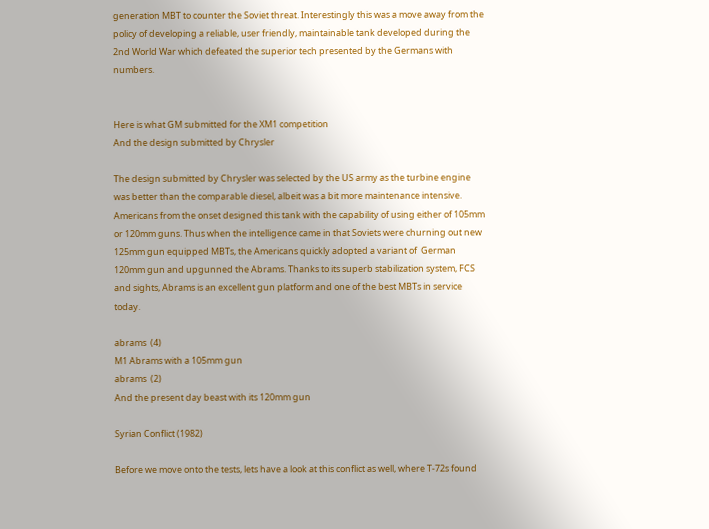generation MBT to counter the Soviet threat. Interestingly this was a move away from the policy of developing a reliable, user friendly, maintainable tank developed during the 2nd World War which defeated the superior tech presented by the Germans with numbers.


Here is what GM submitted for the XM1 competition
And the design submitted by Chrysler

The design submitted by Chrysler was selected by the US army as the turbine engine was better than the comparable diesel, albeit was a bit more maintenance intensive. Americans from the onset designed this tank with the capability of using either of 105mm or 120mm guns. Thus when the intelligence came in that Soviets were churning out new 125mm gun equipped MBTs, the Americans quickly adopted a variant of  German 120mm gun and upgunned the Abrams. Thanks to its superb stabilization system, FCS and sights, Abrams is an excellent gun platform and one of the best MBTs in service today.

abrams  (4)
M1 Abrams with a 105mm gun
abrams  (2)
And the present day beast with its 120mm gun

Syrian Conflict (1982)

Before we move onto the tests, lets have a look at this conflict as well, where T-72s found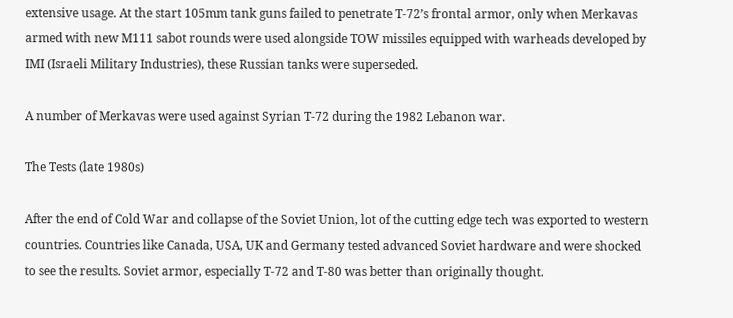extensive usage. At the start 105mm tank guns failed to penetrate T-72’s frontal armor, only when Merkavas armed with new M111 sabot rounds were used alongside TOW missiles equipped with warheads developed by IMI (Israeli Military Industries), these Russian tanks were superseded.

A number of Merkavas were used against Syrian T-72 during the 1982 Lebanon war.

The Tests (late 1980s)

After the end of Cold War and collapse of the Soviet Union, lot of the cutting edge tech was exported to western countries. Countries like Canada, USA, UK and Germany tested advanced Soviet hardware and were shocked to see the results. Soviet armor, especially T-72 and T-80 was better than originally thought.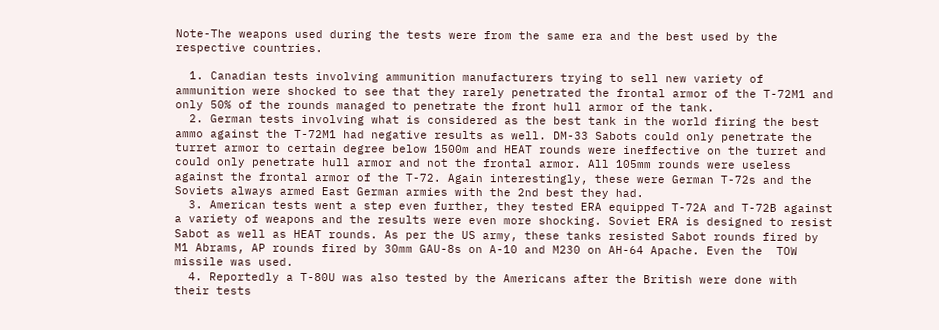Note-The weapons used during the tests were from the same era and the best used by the respective countries.

  1. Canadian tests involving ammunition manufacturers trying to sell new variety of ammunition were shocked to see that they rarely penetrated the frontal armor of the T-72M1 and only 50% of the rounds managed to penetrate the front hull armor of the tank.
  2. German tests involving what is considered as the best tank in the world firing the best ammo against the T-72M1 had negative results as well. DM-33 Sabots could only penetrate the turret armor to certain degree below 1500m and HEAT rounds were ineffective on the turret and could only penetrate hull armor and not the frontal armor. All 105mm rounds were useless against the frontal armor of the T-72. Again interestingly, these were German T-72s and the Soviets always armed East German armies with the 2nd best they had.
  3. American tests went a step even further, they tested ERA equipped T-72A and T-72B against a variety of weapons and the results were even more shocking. Soviet ERA is designed to resist Sabot as well as HEAT rounds. As per the US army, these tanks resisted Sabot rounds fired by M1 Abrams, AP rounds fired by 30mm GAU-8s on A-10 and M230 on AH-64 Apache. Even the  TOW missile was used.
  4. Reportedly a T-80U was also tested by the Americans after the British were done with their tests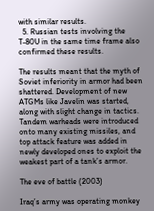with similar results.
  5. Russian tests involving the T-80U in the same time frame also confirmed these results.

The results meant that the myth of Soviet inferiority in armor had been shattered. Development of new ATGMs like Javelin was started,  along with slight change in tactics. Tandem warheads were introduced onto many existing missiles, and top attack feature was added in newly developed ones to exploit the weakest part of a tank’s armor.

The eve of battle (2003)

Iraq’s army was operating monkey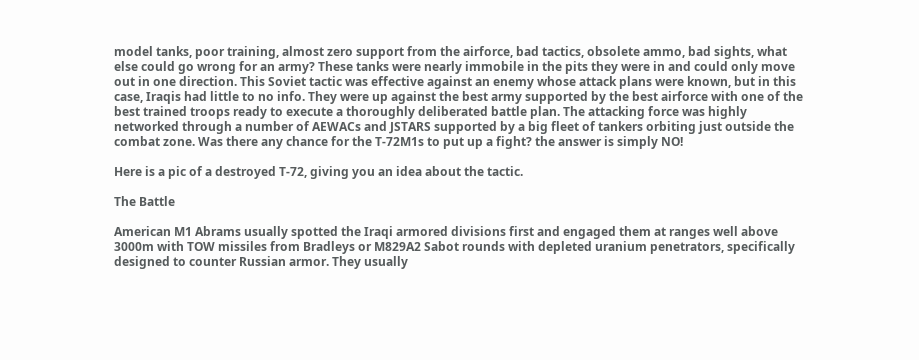model tanks, poor training, almost zero support from the airforce, bad tactics, obsolete ammo, bad sights, what else could go wrong for an army? These tanks were nearly immobile in the pits they were in and could only move out in one direction. This Soviet tactic was effective against an enemy whose attack plans were known, but in this case, Iraqis had little to no info. They were up against the best army supported by the best airforce with one of the best trained troops ready to execute a thoroughly deliberated battle plan. The attacking force was highly networked through a number of AEWACs and JSTARS supported by a big fleet of tankers orbiting just outside the combat zone. Was there any chance for the T-72M1s to put up a fight? the answer is simply NO!

Here is a pic of a destroyed T-72, giving you an idea about the tactic.

The Battle

American M1 Abrams usually spotted the Iraqi armored divisions first and engaged them at ranges well above 3000m with TOW missiles from Bradleys or M829A2 Sabot rounds with depleted uranium penetrators, specifically designed to counter Russian armor. They usually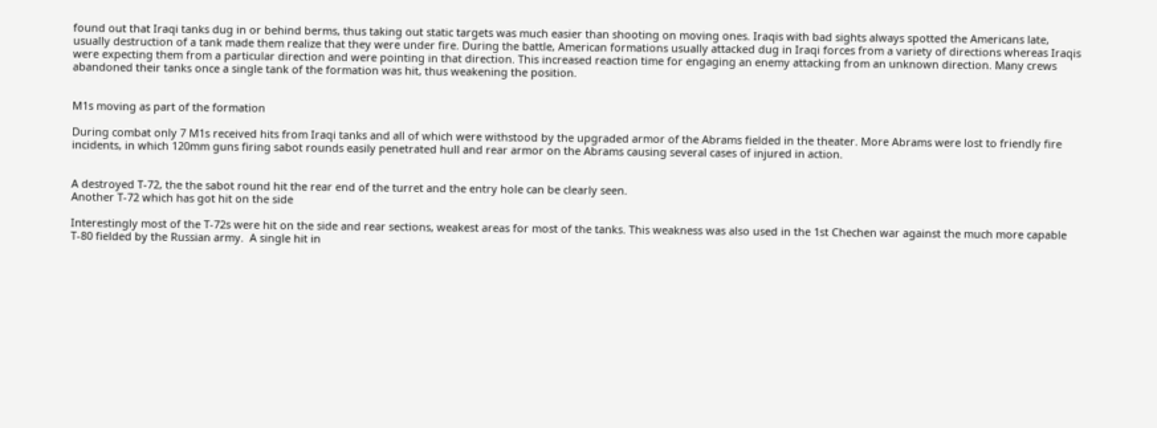found out that Iraqi tanks dug in or behind berms, thus taking out static targets was much easier than shooting on moving ones. Iraqis with bad sights always spotted the Americans late, usually destruction of a tank made them realize that they were under fire. During the battle, American formations usually attacked dug in Iraqi forces from a variety of directions whereas Iraqis were expecting them from a particular direction and were pointing in that direction. This increased reaction time for engaging an enemy attacking from an unknown direction. Many crews abandoned their tanks once a single tank of the formation was hit, thus weakening the position.


M1s moving as part of the formation

During combat only 7 M1s received hits from Iraqi tanks and all of which were withstood by the upgraded armor of the Abrams fielded in the theater. More Abrams were lost to friendly fire incidents, in which 120mm guns firing sabot rounds easily penetrated hull and rear armor on the Abrams causing several cases of injured in action.


A destroyed T-72, the the sabot round hit the rear end of the turret and the entry hole can be clearly seen.
Another T-72 which has got hit on the side

Interestingly most of the T-72s were hit on the side and rear sections, weakest areas for most of the tanks. This weakness was also used in the 1st Chechen war against the much more capable T-80 fielded by the Russian army.  A single hit in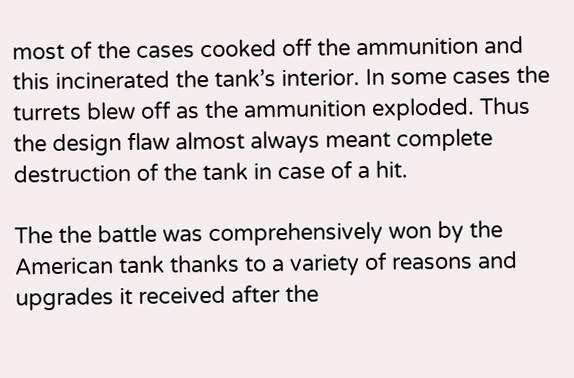most of the cases cooked off the ammunition and this incinerated the tank’s interior. In some cases the turrets blew off as the ammunition exploded. Thus the design flaw almost always meant complete destruction of the tank in case of a hit.

The the battle was comprehensively won by the American tank thanks to a variety of reasons and upgrades it received after the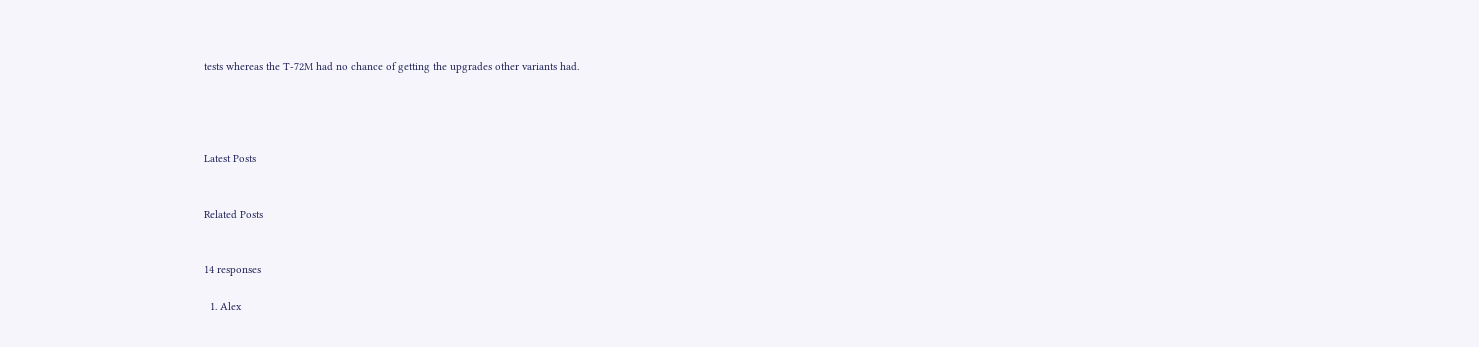tests whereas the T-72M had no chance of getting the upgrades other variants had.




Latest Posts


Related Posts


14 responses

  1. Alex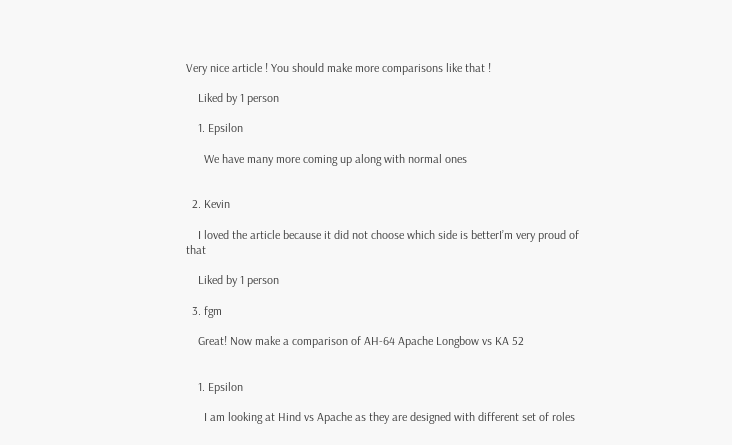Very nice article ! You should make more comparisons like that !

    Liked by 1 person

    1. Epsilon

      We have many more coming up along with normal ones


  2. Kevin

    I loved the article because it did not choose which side is betterI’m very proud of that

    Liked by 1 person

  3. fgm

    Great! Now make a comparison of AH-64 Apache Longbow vs KA 52


    1. Epsilon

      I am looking at Hind vs Apache as they are designed with different set of roles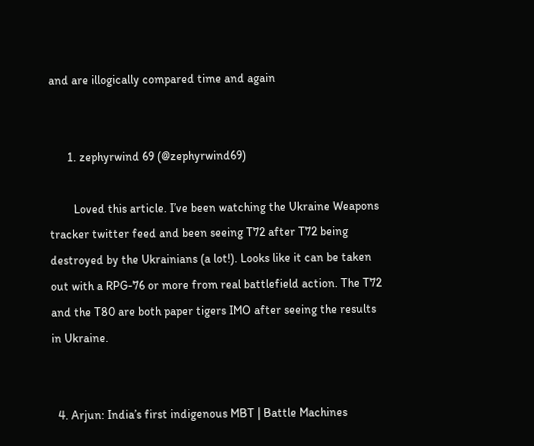and are illogically compared time and again


      1. zephyrwind 69 (@zephyrwind69)

        Loved this article. I’ve been watching the Ukraine Weapons tracker twitter feed and been seeing T72 after T72 being destroyed by the Ukrainians (a lot!). Looks like it can be taken out with a RPG-76 or more from real battlefield action. The T72 and the T80 are both paper tigers IMO after seeing the results in Ukraine.


  4. Arjun: India’s first indigenous MBT | Battle Machines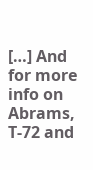[…] And for more info on Abrams, T-72 and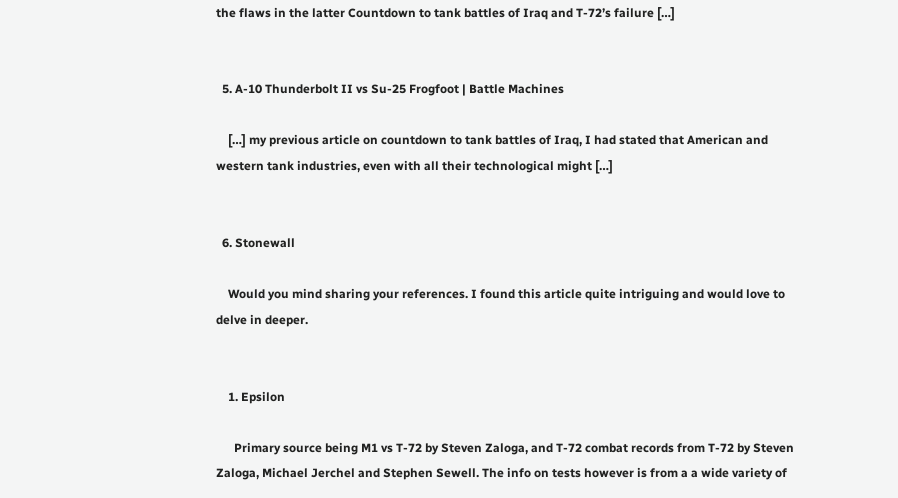the flaws in the latter Countdown to tank battles of Iraq and T-72’s failure […]


  5. A-10 Thunderbolt II vs Su-25 Frogfoot | Battle Machines

    […] my previous article on countdown to tank battles of Iraq, I had stated that American and western tank industries, even with all their technological might […]


  6. Stonewall

    Would you mind sharing your references. I found this article quite intriguing and would love to delve in deeper.


    1. Epsilon

      Primary source being M1 vs T-72 by Steven Zaloga, and T-72 combat records from T-72 by Steven Zaloga, Michael Jerchel and Stephen Sewell. The info on tests however is from a a wide variety of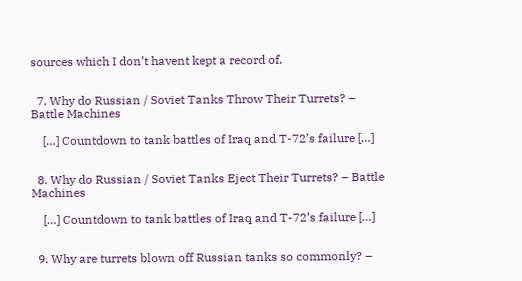sources which I don’t havent kept a record of.


  7. Why do Russian / Soviet Tanks Throw Their Turrets? – Battle Machines

    […] Countdown to tank battles of Iraq and T-72’s failure […]


  8. Why do Russian / Soviet Tanks Eject Their Turrets? – Battle Machines

    […] Countdown to tank battles of Iraq and T-72’s failure […]


  9. Why are turrets blown off Russian tanks so commonly? –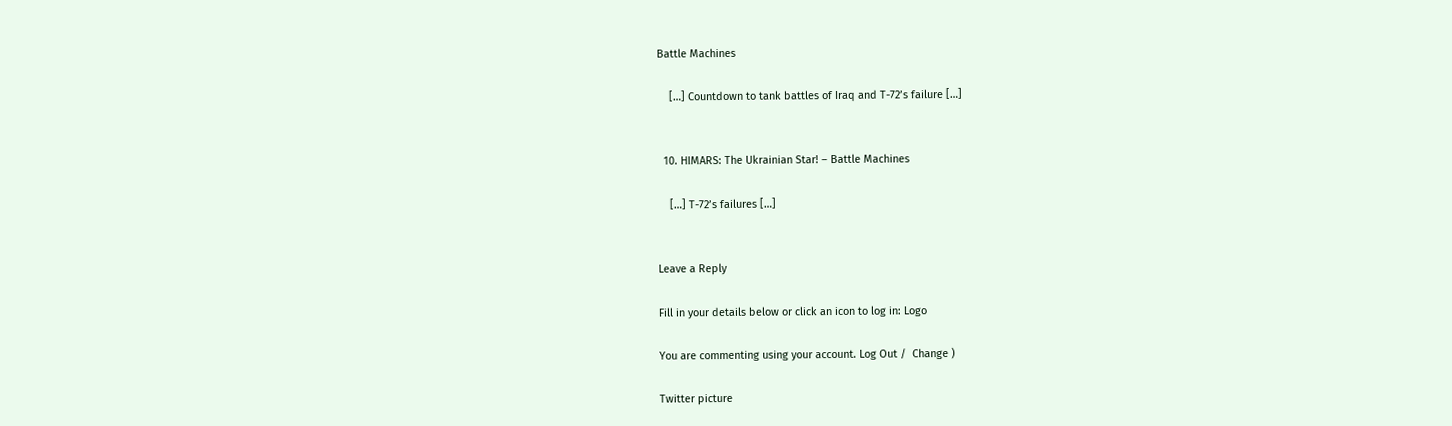Battle Machines

    […] Countdown to tank battles of Iraq and T-72’s failure […]


  10. HIMARS: The Ukrainian Star! – Battle Machines

    […] T-72’s failures […]


Leave a Reply

Fill in your details below or click an icon to log in: Logo

You are commenting using your account. Log Out /  Change )

Twitter picture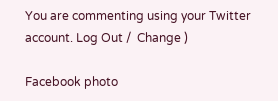You are commenting using your Twitter account. Log Out /  Change )

Facebook photo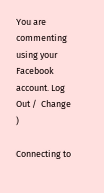You are commenting using your Facebook account. Log Out /  Change )

Connecting to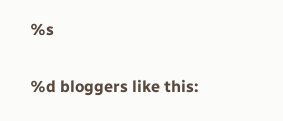%s

%d bloggers like this: